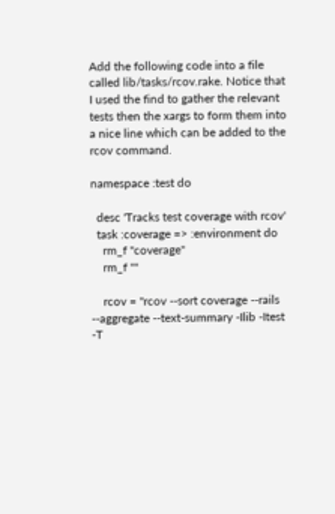Add the following code into a file called lib/tasks/rcov.rake. Notice that I used the find to gather the relevant tests then the xargs to form them into a nice line which can be added to the rcov command.

namespace :test do

  desc 'Tracks test coverage with rcov'
  task :coverage => :environment do
    rm_f "coverage"
    rm_f ""

    rcov = "rcov --sort coverage --rails --aggregate --text-summary -Ilib -Itest -T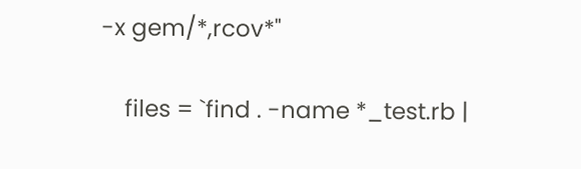-x gem/*,rcov*"

    files = `find . -name *_test.rb |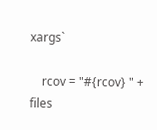xargs`

    rcov = "#{rcov} " + files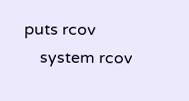puts rcov
    system rcov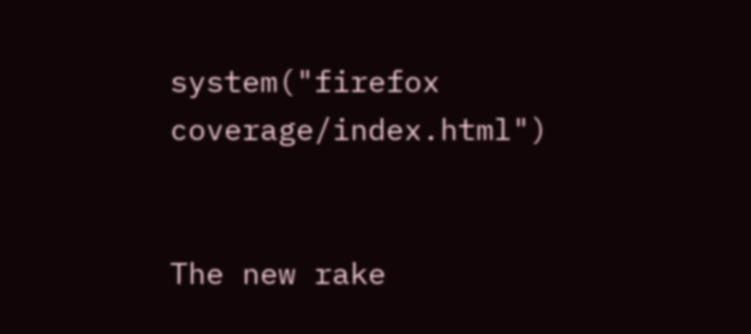system("firefox coverage/index.html")


The new rake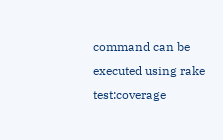command can be executed using rake test:coverage